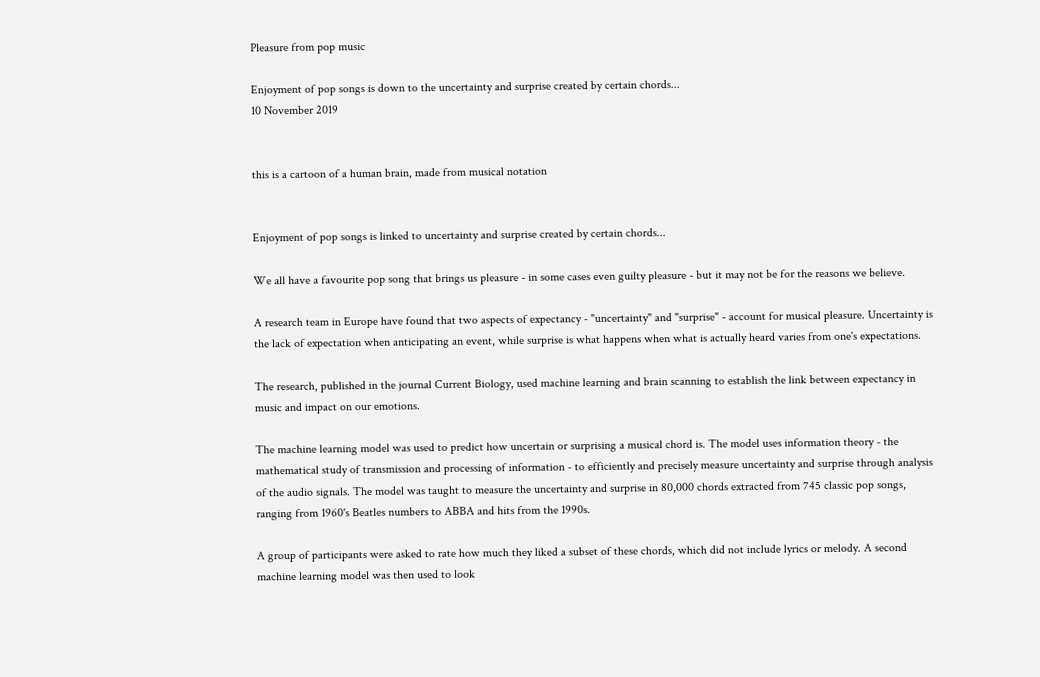Pleasure from pop music

Enjoyment of pop songs is down to the uncertainty and surprise created by certain chords...
10 November 2019


this is a cartoon of a human brain, made from musical notation


Enjoyment of pop songs is linked to uncertainty and surprise created by certain chords...

We all have a favourite pop song that brings us pleasure - in some cases even guilty pleasure - but it may not be for the reasons we believe.

A research team in Europe have found that two aspects of expectancy - "uncertainty" and "surprise" - account for musical pleasure. Uncertainty is the lack of expectation when anticipating an event, while surprise is what happens when what is actually heard varies from one's expectations.

The research, published in the journal Current Biology, used machine learning and brain scanning to establish the link between expectancy in music and impact on our emotions.

The machine learning model was used to predict how uncertain or surprising a musical chord is. The model uses information theory - the mathematical study of transmission and processing of information - to efficiently and precisely measure uncertainty and surprise through analysis of the audio signals. The model was taught to measure the uncertainty and surprise in 80,000 chords extracted from 745 classic pop songs, ranging from 1960's Beatles numbers to ABBA and hits from the 1990s.

A group of participants were asked to rate how much they liked a subset of these chords, which did not include lyrics or melody. A second machine learning model was then used to look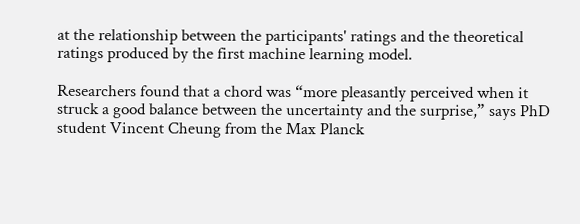at the relationship between the participants' ratings and the theoretical ratings produced by the first machine learning model.

Researchers found that a chord was “more pleasantly perceived when it struck a good balance between the uncertainty and the surprise,” says PhD student Vincent Cheung from the Max Planck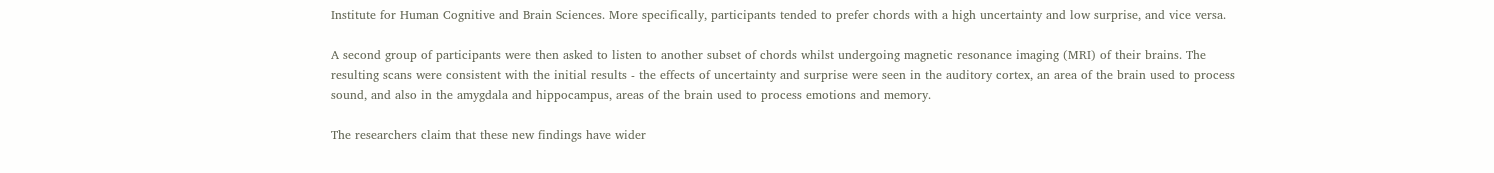Institute for Human Cognitive and Brain Sciences. More specifically, participants tended to prefer chords with a high uncertainty and low surprise, and vice versa.

A second group of participants were then asked to listen to another subset of chords whilst undergoing magnetic resonance imaging (MRI) of their brains. The resulting scans were consistent with the initial results - the effects of uncertainty and surprise were seen in the auditory cortex, an area of the brain used to process sound, and also in the amygdala and hippocampus, areas of the brain used to process emotions and memory.

The researchers claim that these new findings have wider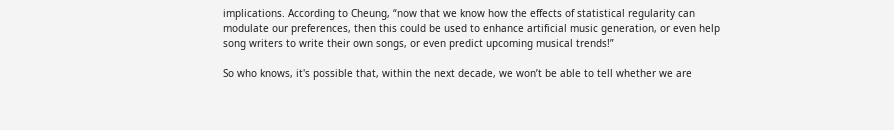implications. According to Cheung, “now that we know how the effects of statistical regularity can modulate our preferences, then this could be used to enhance artificial music generation, or even help song writers to write their own songs, or even predict upcoming musical trends!”

So who knows, it's possible that, within the next decade, we won’t be able to tell whether we are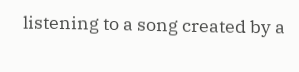listening to a song created by a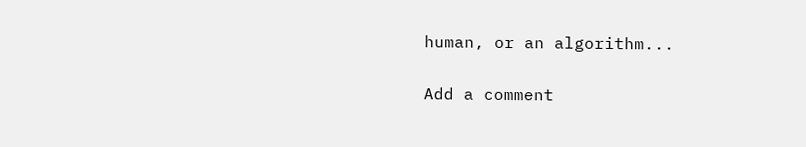human, or an algorithm...


Add a comment